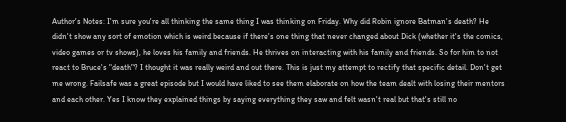Author's Notes: I'm sure you're all thinking the same thing I was thinking on Friday. Why did Robin ignore Batman's death? He didn't show any sort of emotion which is weird because if there's one thing that never changed about Dick (whether it's the comics, video games or tv shows), he loves his family and friends. He thrives on interacting with his family and friends. So for him to not react to Bruce's "death"? I thought it was really weird and out there. This is just my attempt to rectify that specific detail. Don't get me wrong. Failsafe was a great episode but I would have liked to see them elaborate on how the team dealt with losing their mentors and each other. Yes I know they explained things by saying everything they saw and felt wasn't real but that's still no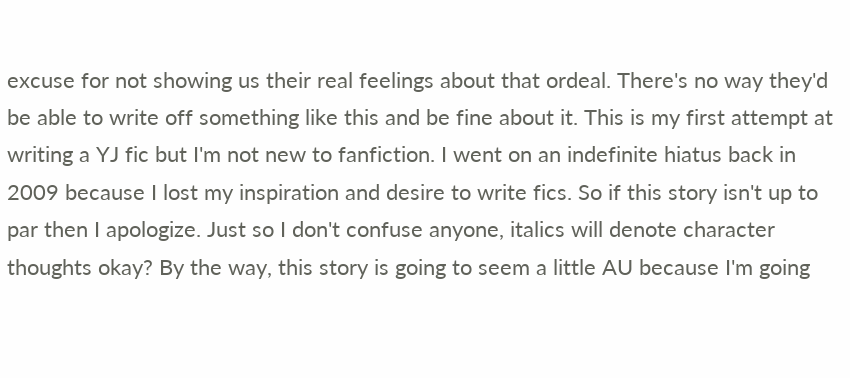excuse for not showing us their real feelings about that ordeal. There's no way they'd be able to write off something like this and be fine about it. This is my first attempt at writing a YJ fic but I'm not new to fanfiction. I went on an indefinite hiatus back in 2009 because I lost my inspiration and desire to write fics. So if this story isn't up to par then I apologize. Just so I don't confuse anyone, italics will denote character thoughts okay? By the way, this story is going to seem a little AU because I'm going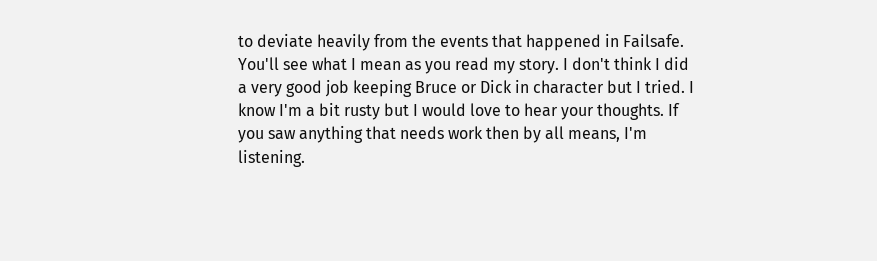to deviate heavily from the events that happened in Failsafe. You'll see what I mean as you read my story. I don't think I did a very good job keeping Bruce or Dick in character but I tried. I know I'm a bit rusty but I would love to hear your thoughts. If you saw anything that needs work then by all means, I'm listening.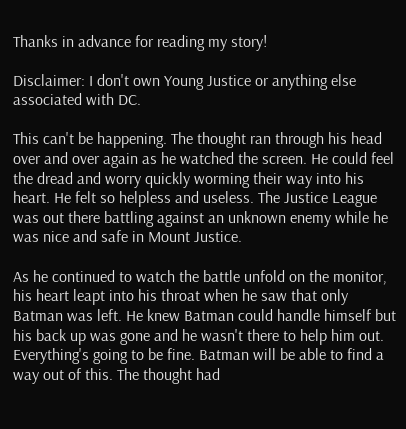Thanks in advance for reading my story!

Disclaimer: I don't own Young Justice or anything else associated with DC.

This can't be happening. The thought ran through his head over and over again as he watched the screen. He could feel the dread and worry quickly worming their way into his heart. He felt so helpless and useless. The Justice League was out there battling against an unknown enemy while he was nice and safe in Mount Justice.

As he continued to watch the battle unfold on the monitor, his heart leapt into his throat when he saw that only Batman was left. He knew Batman could handle himself but his back up was gone and he wasn't there to help him out. Everything's going to be fine. Batman will be able to find a way out of this. The thought had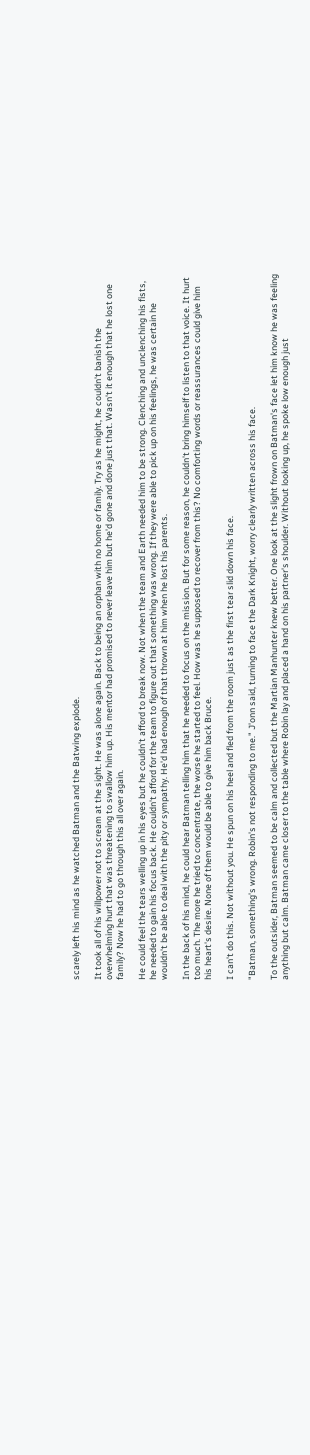scarely left his mind as he watched Batman and the Batwing explode.

It took all of his willpower not to scream at the sight. He was alone again. Back to being an orphan with no home or family. Try as he might, he couldn't banish the overwhelming hurt that was threatening to swallow him up. His mentor had promised to never leave him but he'd gone and done just that. Wasn't it enough that he lost one family? Now he had to go through this all over again.

He could feel the tears welling up in his eyes but he couldn't afford to break now. Not when the team and Earth needed him to be strong. Clenching and unclenching his fists, he needed to gain his focus back. He couldn't afford for the team to figure out that something was wrong. If they were able to pick up on his feelings, he was certain he wouldn't be able to deal with the pity or sympathy. He'd had enough of that thrown at him when he lost his parents.

In the back of his mind, he could hear Batman telling him that he needed to focus on the mission. But for some reason, he couldn't bring himself to listen to that voice. It hurt too much. The more he tried to concentrate, the worse he started to feel. How was he supposed to recover from this? No comforting words or reassurances could give him his heart's desire. None of them would be able to give him back Bruce.

I can't do this. Not without you. He spun on his heel and fled from the room just as the first tear slid down his face.

"Batman, something's wrong. Robin's not responding to me." J'onn said, turning to face the Dark Knight, worry clearly written across his face.

To the outsider, Batman seemed to be calm and collected but the Martian Manhunter knew better. One look at the slight frown on Batman's face let him know he was feeling anything but calm. Batman came closer to the table where Robin lay and placed a hand on his partner's shoulder. Without looking up, he spoke low enough just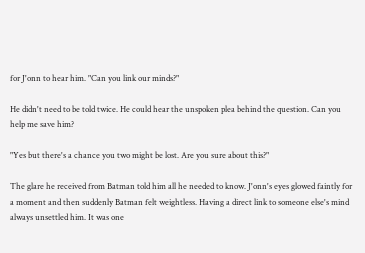for J'onn to hear him. "Can you link our minds?"

He didn't need to be told twice. He could hear the unspoken plea behind the question. Can you help me save him?

"Yes but there's a chance you two might be lost. Are you sure about this?"

The glare he received from Batman told him all he needed to know. J'onn's eyes glowed faintly for a moment and then suddenly Batman felt weightless. Having a direct link to someone else's mind always unsettled him. It was one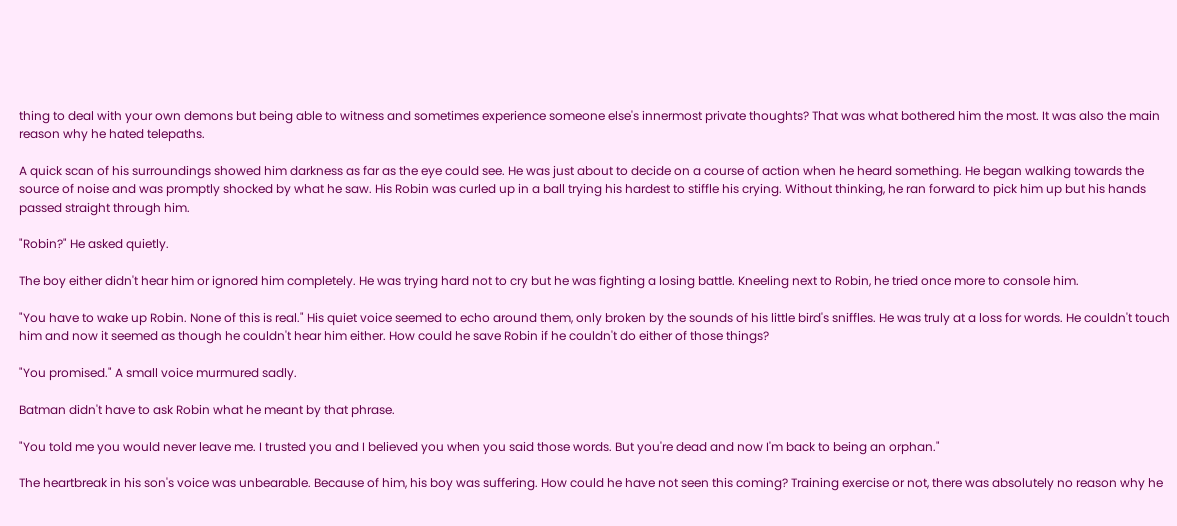thing to deal with your own demons but being able to witness and sometimes experience someone else's innermost private thoughts? That was what bothered him the most. It was also the main reason why he hated telepaths.

A quick scan of his surroundings showed him darkness as far as the eye could see. He was just about to decide on a course of action when he heard something. He began walking towards the source of noise and was promptly shocked by what he saw. His Robin was curled up in a ball trying his hardest to stiffle his crying. Without thinking, he ran forward to pick him up but his hands passed straight through him.

"Robin?" He asked quietly.

The boy either didn't hear him or ignored him completely. He was trying hard not to cry but he was fighting a losing battle. Kneeling next to Robin, he tried once more to console him.

"You have to wake up Robin. None of this is real." His quiet voice seemed to echo around them, only broken by the sounds of his little bird's sniffles. He was truly at a loss for words. He couldn't touch him and now it seemed as though he couldn't hear him either. How could he save Robin if he couldn't do either of those things?

"You promised." A small voice murmured sadly.

Batman didn't have to ask Robin what he meant by that phrase.

"You told me you would never leave me. I trusted you and I believed you when you said those words. But you're dead and now I'm back to being an orphan."

The heartbreak in his son's voice was unbearable. Because of him, his boy was suffering. How could he have not seen this coming? Training exercise or not, there was absolutely no reason why he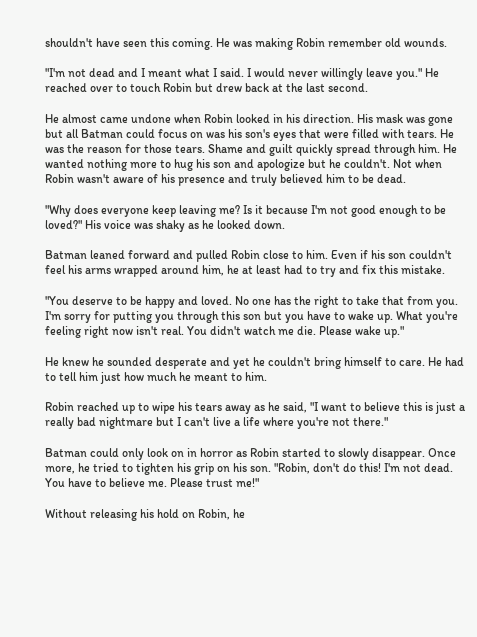shouldn't have seen this coming. He was making Robin remember old wounds.

"I'm not dead and I meant what I said. I would never willingly leave you." He reached over to touch Robin but drew back at the last second.

He almost came undone when Robin looked in his direction. His mask was gone but all Batman could focus on was his son's eyes that were filled with tears. He was the reason for those tears. Shame and guilt quickly spread through him. He wanted nothing more to hug his son and apologize but he couldn't. Not when Robin wasn't aware of his presence and truly believed him to be dead.

"Why does everyone keep leaving me? Is it because I'm not good enough to be loved?" His voice was shaky as he looked down.

Batman leaned forward and pulled Robin close to him. Even if his son couldn't feel his arms wrapped around him, he at least had to try and fix this mistake.

"You deserve to be happy and loved. No one has the right to take that from you. I'm sorry for putting you through this son but you have to wake up. What you're feeling right now isn't real. You didn't watch me die. Please wake up."

He knew he sounded desperate and yet he couldn't bring himself to care. He had to tell him just how much he meant to him.

Robin reached up to wipe his tears away as he said, "I want to believe this is just a really bad nightmare but I can't live a life where you're not there."

Batman could only look on in horror as Robin started to slowly disappear. Once more, he tried to tighten his grip on his son. "Robin, don't do this! I'm not dead. You have to believe me. Please trust me!"

Without releasing his hold on Robin, he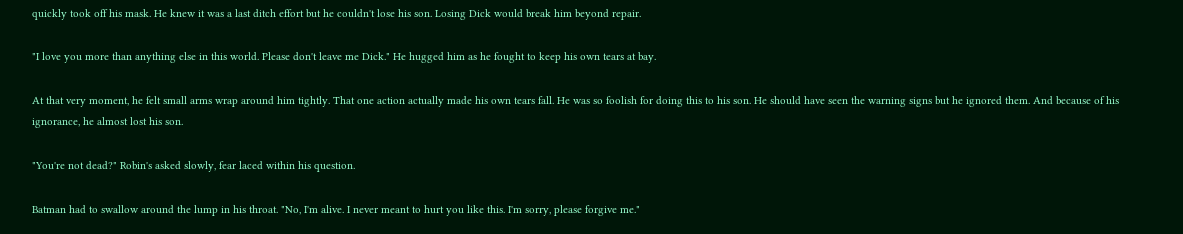quickly took off his mask. He knew it was a last ditch effort but he couldn't lose his son. Losing Dick would break him beyond repair.

"I love you more than anything else in this world. Please don't leave me Dick." He hugged him as he fought to keep his own tears at bay.

At that very moment, he felt small arms wrap around him tightly. That one action actually made his own tears fall. He was so foolish for doing this to his son. He should have seen the warning signs but he ignored them. And because of his ignorance, he almost lost his son.

"You're not dead?" Robin's asked slowly, fear laced within his question.

Batman had to swallow around the lump in his throat. "No, I'm alive. I never meant to hurt you like this. I'm sorry, please forgive me."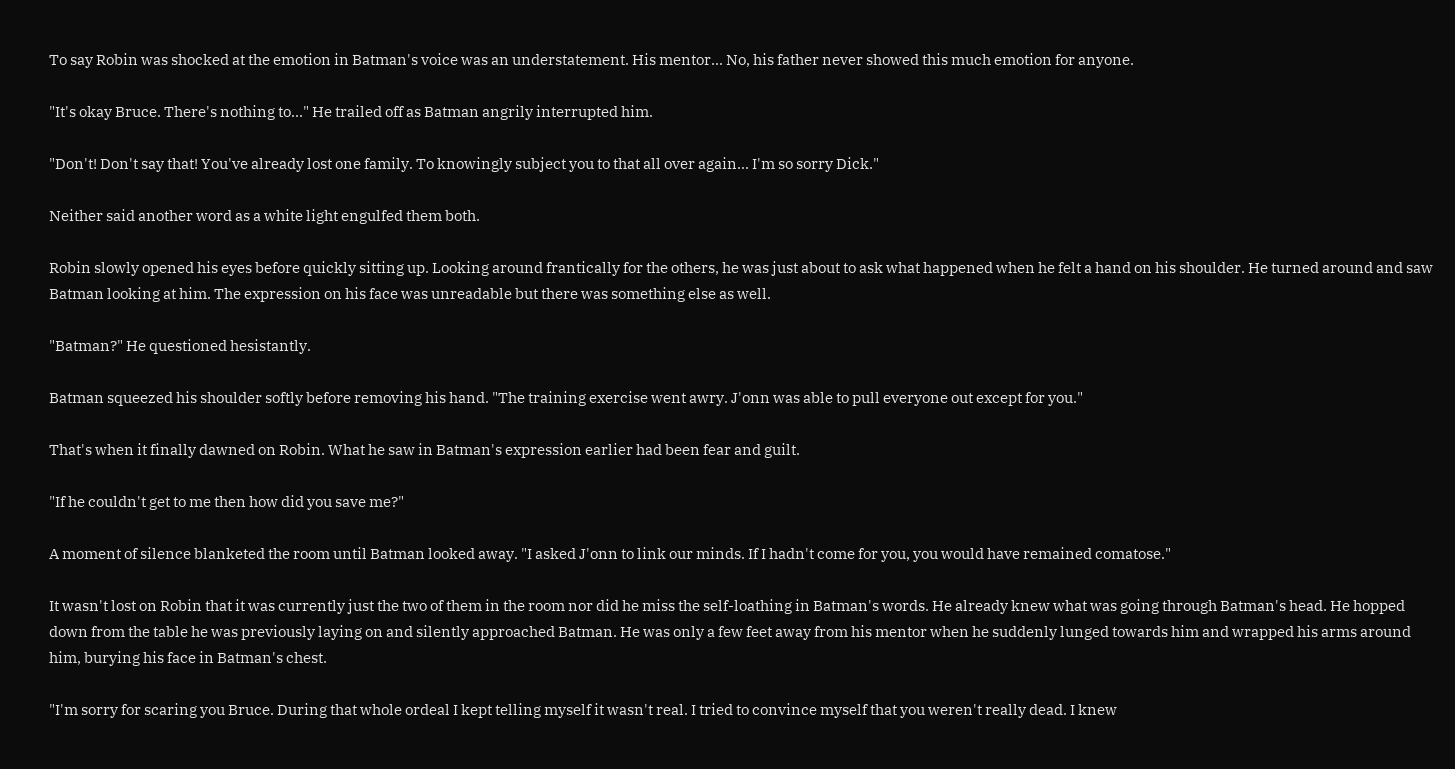To say Robin was shocked at the emotion in Batman's voice was an understatement. His mentor... No, his father never showed this much emotion for anyone.

"It's okay Bruce. There's nothing to..." He trailed off as Batman angrily interrupted him.

"Don't! Don't say that! You've already lost one family. To knowingly subject you to that all over again... I'm so sorry Dick."

Neither said another word as a white light engulfed them both.

Robin slowly opened his eyes before quickly sitting up. Looking around frantically for the others, he was just about to ask what happened when he felt a hand on his shoulder. He turned around and saw Batman looking at him. The expression on his face was unreadable but there was something else as well.

"Batman?" He questioned hesistantly.

Batman squeezed his shoulder softly before removing his hand. "The training exercise went awry. J'onn was able to pull everyone out except for you."

That's when it finally dawned on Robin. What he saw in Batman's expression earlier had been fear and guilt.

"If he couldn't get to me then how did you save me?"

A moment of silence blanketed the room until Batman looked away. "I asked J'onn to link our minds. If I hadn't come for you, you would have remained comatose."

It wasn't lost on Robin that it was currently just the two of them in the room nor did he miss the self-loathing in Batman's words. He already knew what was going through Batman's head. He hopped down from the table he was previously laying on and silently approached Batman. He was only a few feet away from his mentor when he suddenly lunged towards him and wrapped his arms around him, burying his face in Batman's chest.

"I'm sorry for scaring you Bruce. During that whole ordeal I kept telling myself it wasn't real. I tried to convince myself that you weren't really dead. I knew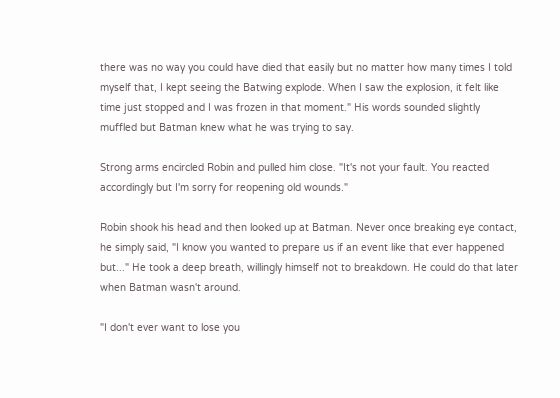there was no way you could have died that easily but no matter how many times I told myself that, I kept seeing the Batwing explode. When I saw the explosion, it felt like time just stopped and I was frozen in that moment." His words sounded slightly muffled but Batman knew what he was trying to say.

Strong arms encircled Robin and pulled him close. "It's not your fault. You reacted accordingly but I'm sorry for reopening old wounds."

Robin shook his head and then looked up at Batman. Never once breaking eye contact, he simply said, "I know you wanted to prepare us if an event like that ever happened but..." He took a deep breath, willingly himself not to breakdown. He could do that later when Batman wasn't around.

"I don't ever want to lose you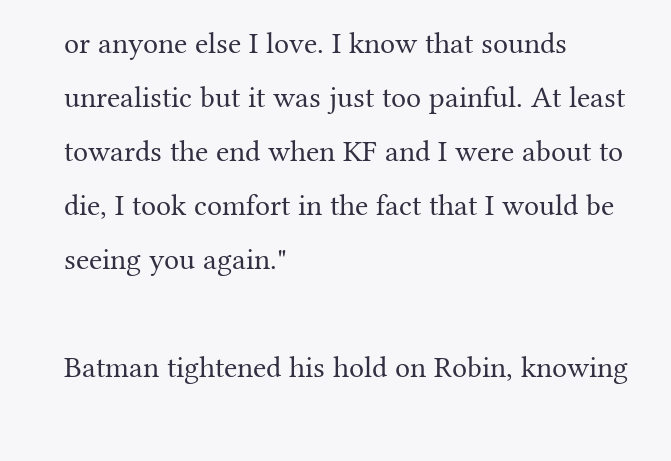or anyone else I love. I know that sounds unrealistic but it was just too painful. At least towards the end when KF and I were about to die, I took comfort in the fact that I would be seeing you again."

Batman tightened his hold on Robin, knowing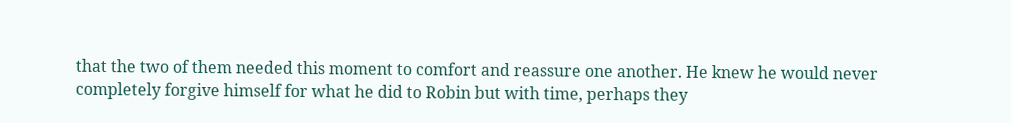that the two of them needed this moment to comfort and reassure one another. He knew he would never completely forgive himself for what he did to Robin but with time, perhaps they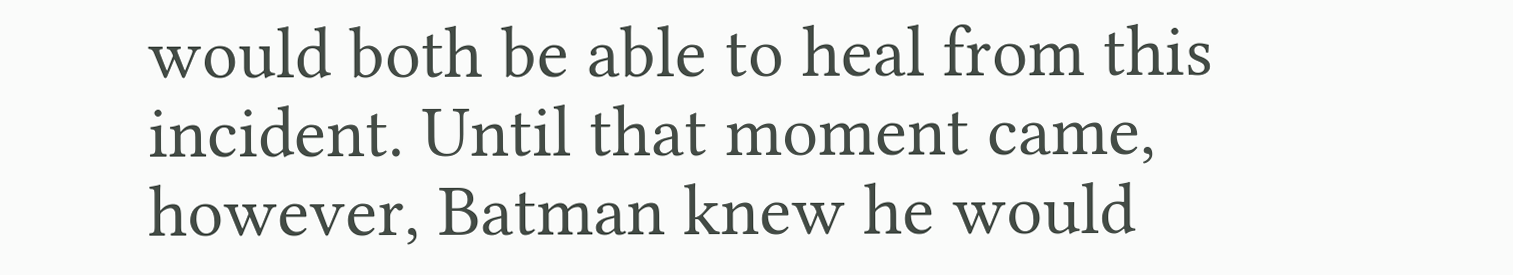would both be able to heal from this incident. Until that moment came, however, Batman knew he would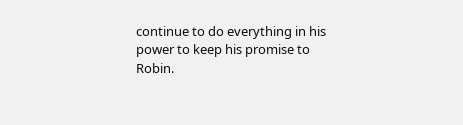continue to do everything in his power to keep his promise to Robin.